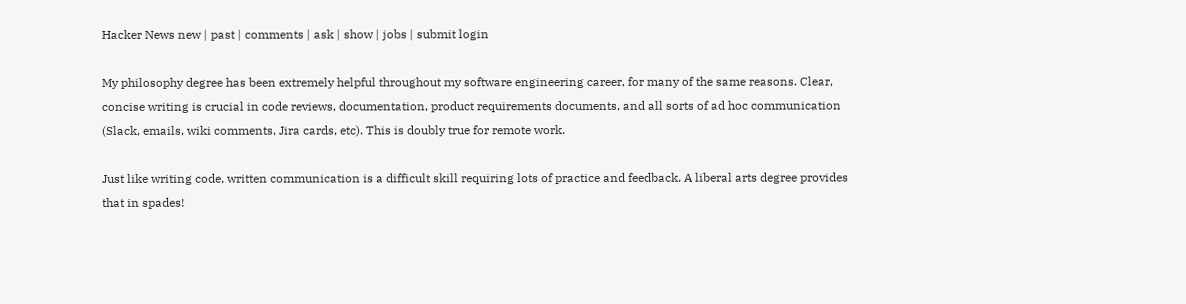Hacker News new | past | comments | ask | show | jobs | submit login

My philosophy degree has been extremely helpful throughout my software engineering career, for many of the same reasons. Clear, concise writing is crucial in code reviews, documentation, product requirements documents, and all sorts of ad hoc communication (Slack, emails, wiki comments, Jira cards, etc). This is doubly true for remote work.

Just like writing code, written communication is a difficult skill requiring lots of practice and feedback. A liberal arts degree provides that in spades!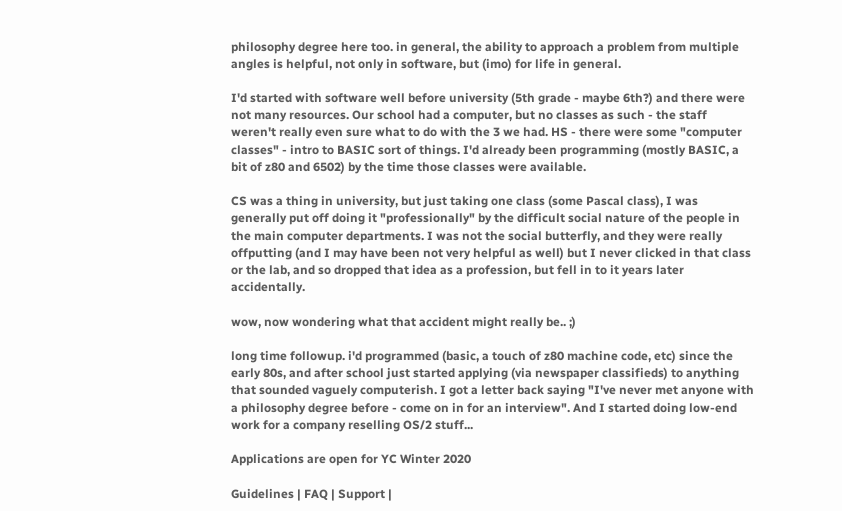philosophy degree here too. in general, the ability to approach a problem from multiple angles is helpful, not only in software, but (imo) for life in general.

I'd started with software well before university (5th grade - maybe 6th?) and there were not many resources. Our school had a computer, but no classes as such - the staff weren't really even sure what to do with the 3 we had. HS - there were some "computer classes" - intro to BASIC sort of things. I'd already been programming (mostly BASIC, a bit of z80 and 6502) by the time those classes were available.

CS was a thing in university, but just taking one class (some Pascal class), I was generally put off doing it "professionally" by the difficult social nature of the people in the main computer departments. I was not the social butterfly, and they were really offputting (and I may have been not very helpful as well) but I never clicked in that class or the lab, and so dropped that idea as a profession, but fell in to it years later accidentally.

wow, now wondering what that accident might really be.. ;)

long time followup. i'd programmed (basic, a touch of z80 machine code, etc) since the early 80s, and after school just started applying (via newspaper classifieds) to anything that sounded vaguely computerish. I got a letter back saying "I've never met anyone with a philosophy degree before - come on in for an interview". And I started doing low-end work for a company reselling OS/2 stuff...

Applications are open for YC Winter 2020

Guidelines | FAQ | Support |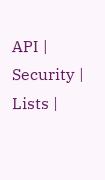API | Security | Lists |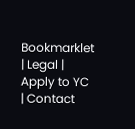Bookmarklet | Legal | Apply to YC | Contact